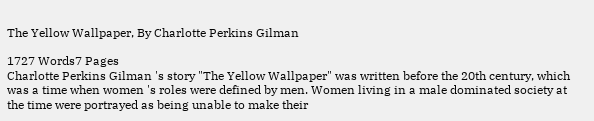The Yellow Wallpaper, By Charlotte Perkins Gilman

1727 Words7 Pages
Charlotte Perkins Gilman 's story "The Yellow Wallpaper" was written before the 20th century, which was a time when women 's roles were defined by men. Women living in a male dominated society at the time were portrayed as being unable to make their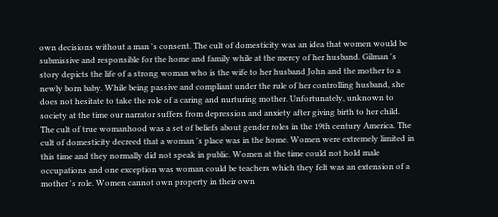own decisions without a man 's consent. The cult of domesticity was an idea that women would be submissive and responsible for the home and family while at the mercy of her husband. Gilman 's story depicts the life of a strong woman who is the wife to her husband John and the mother to a newly born baby. While being passive and compliant under the rule of her controlling husband, she does not hesitate to take the role of a caring and nurturing mother. Unfortunately, unknown to society at the time our narrator suffers from depression and anxiety after giving birth to her child.
The cult of true womanhood was a set of beliefs about gender roles in the 19th century America. The cult of domesticity decreed that a woman 's place was in the home. Women were extremely limited in this time and they normally did not speak in public. Women at the time could not hold male occupations and one exception was woman could be teachers which they felt was an extension of a mother 's role. Women cannot own property in their own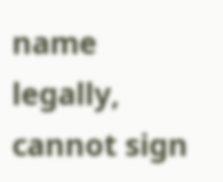name legally, cannot sign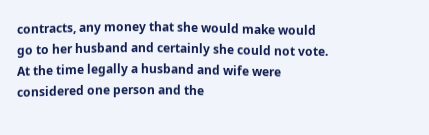contracts, any money that she would make would go to her husband and certainly she could not vote. At the time legally a husband and wife were considered one person and the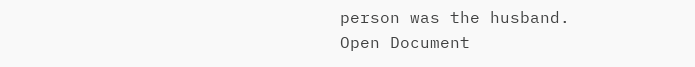person was the husband.
Open Document